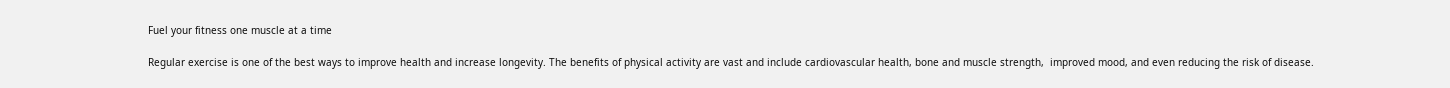Fuel your fitness one muscle at a time

Regular exercise is one of the best ways to improve health and increase longevity. The benefits of physical activity are vast and include cardiovascular health, bone and muscle strength,  improved mood, and even reducing the risk of disease.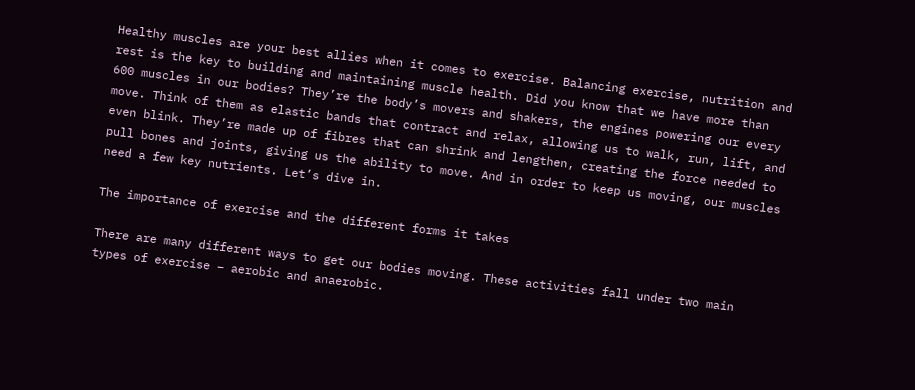Healthy muscles are your best allies when it comes to exercise. Balancing exercise, nutrition and rest is the key to building and maintaining muscle health. Did you know that we have more than 600 muscles in our bodies? They’re the body’s movers and shakers, the engines powering our every move. Think of them as elastic bands that contract and relax, allowing us to walk, run, lift, and even blink. They’re made up of fibres that can shrink and lengthen, creating the force needed to pull bones and joints, giving us the ability to move. And in order to keep us moving, our muscles need a few key nutrients. Let’s dive in.

The importance of exercise and the different forms it takes

There are many different ways to get our bodies moving. These activities fall under two main types of exercise – aerobic and anaerobic.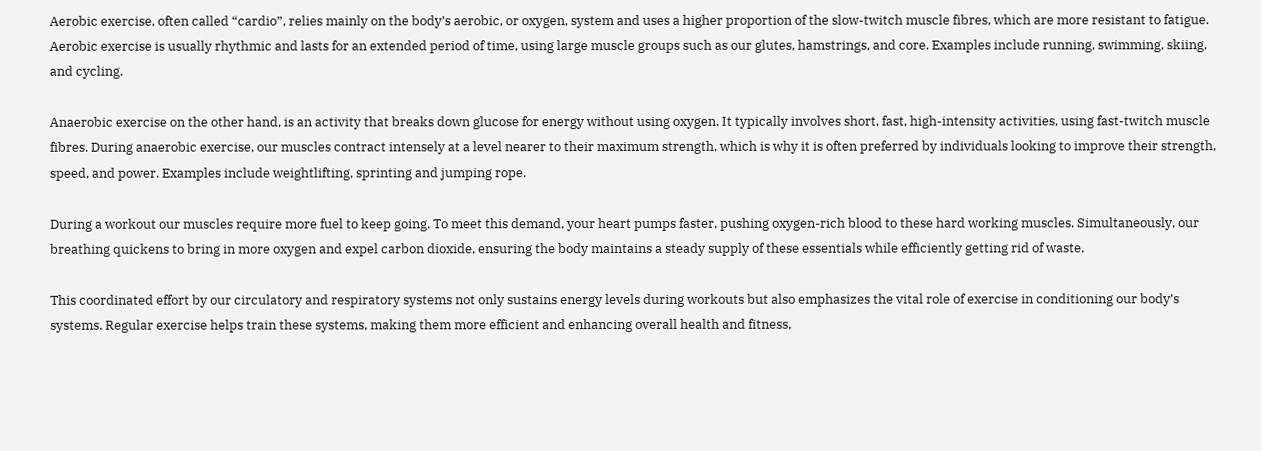Aerobic exercise, often called “cardio”, relies mainly on the body’s aerobic, or oxygen, system and uses a higher proportion of the slow-twitch muscle fibres, which are more resistant to fatigue. Aerobic exercise is usually rhythmic and lasts for an extended period of time, using large muscle groups such as our glutes, hamstrings, and core. Examples include running, swimming, skiing, and cycling.

Anaerobic exercise on the other hand, is an activity that breaks down glucose for energy without using oxygen. It typically involves short, fast, high-intensity activities, using fast-twitch muscle fibres. During anaerobic exercise, our muscles contract intensely at a level nearer to their maximum strength, which is why it is often preferred by individuals looking to improve their strength, speed, and power. Examples include weightlifting, sprinting and jumping rope.

During a workout our muscles require more fuel to keep going. To meet this demand, your heart pumps faster, pushing oxygen-rich blood to these hard working muscles. Simultaneously, our breathing quickens to bring in more oxygen and expel carbon dioxide, ensuring the body maintains a steady supply of these essentials while efficiently getting rid of waste.

This coordinated effort by our circulatory and respiratory systems not only sustains energy levels during workouts but also emphasizes the vital role of exercise in conditioning our body’s systems. Regular exercise helps train these systems, making them more efficient and enhancing overall health and fitness,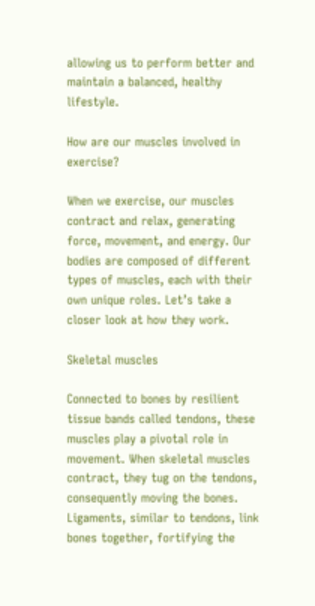allowing us to perform better and maintain a balanced, healthy lifestyle.

How are our muscles involved in exercise?

When we exercise, our muscles contract and relax, generating force, movement, and energy. Our bodies are composed of different types of muscles, each with their own unique roles. Let’s take a closer look at how they work.

Skeletal muscles

Connected to bones by resilient tissue bands called tendons, these muscles play a pivotal role in movement. When skeletal muscles contract, they tug on the tendons, consequently moving the bones. Ligaments, similar to tendons, link bones together, fortifying the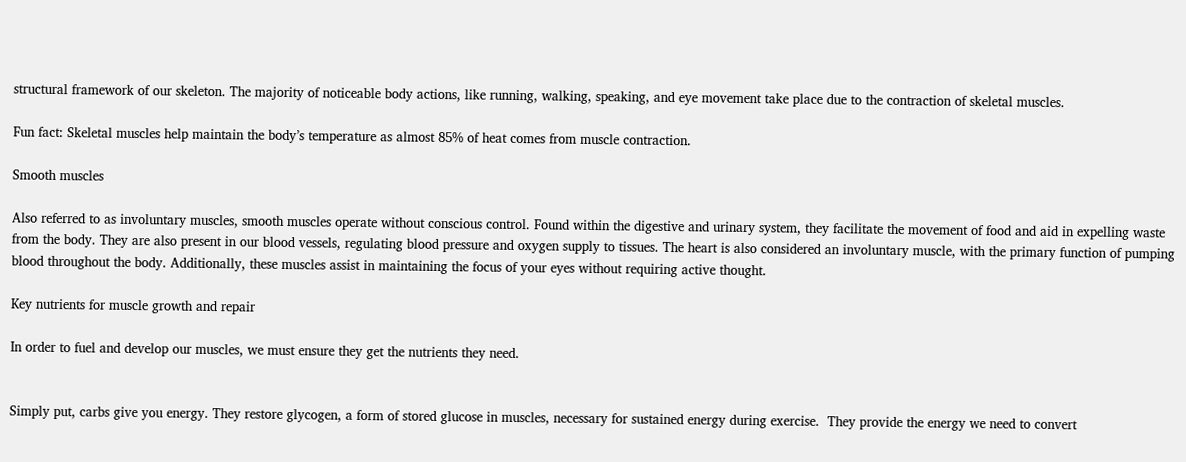structural framework of our skeleton. The majority of noticeable body actions, like running, walking, speaking, and eye movement take place due to the contraction of skeletal muscles.

Fun fact: Skeletal muscles help maintain the body’s temperature as almost 85% of heat comes from muscle contraction.

Smooth muscles

Also referred to as involuntary muscles, smooth muscles operate without conscious control. Found within the digestive and urinary system, they facilitate the movement of food and aid in expelling waste from the body. They are also present in our blood vessels, regulating blood pressure and oxygen supply to tissues. The heart is also considered an involuntary muscle, with the primary function of pumping blood throughout the body. Additionally, these muscles assist in maintaining the focus of your eyes without requiring active thought.

Key nutrients for muscle growth and repair

In order to fuel and develop our muscles, we must ensure they get the nutrients they need.


Simply put, carbs give you energy. They restore glycogen, a form of stored glucose in muscles, necessary for sustained energy during exercise.  They provide the energy we need to convert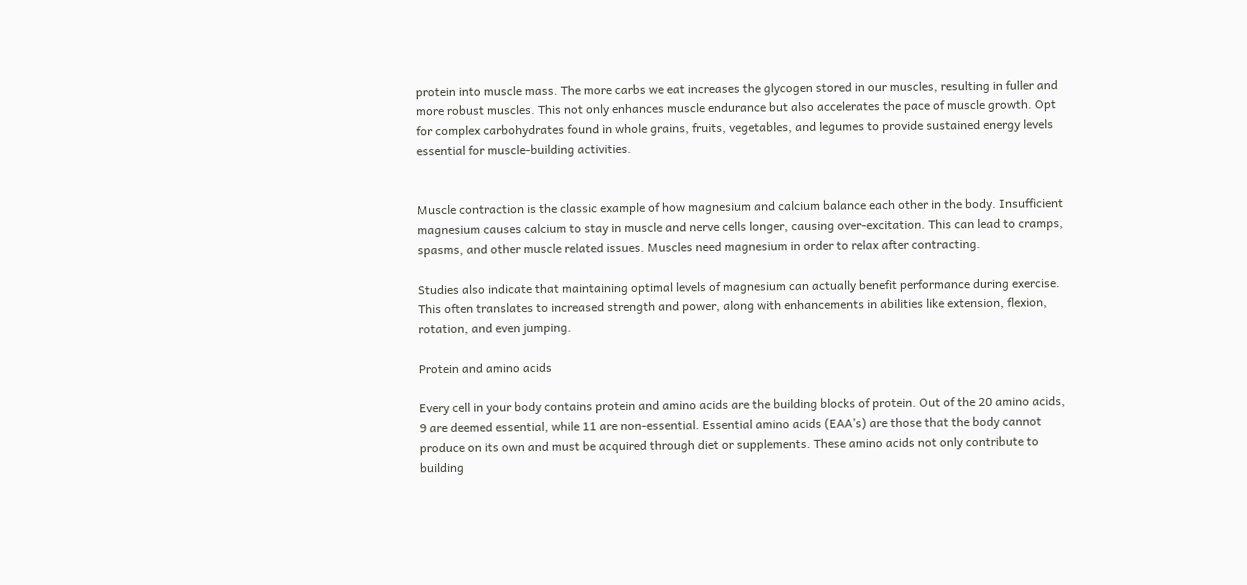protein into muscle mass. The more carbs we eat increases the glycogen stored in our muscles, resulting in fuller and more robust muscles. This not only enhances muscle endurance but also accelerates the pace of muscle growth. Opt for complex carbohydrates found in whole grains, fruits, vegetables, and legumes to provide sustained energy levels essential for muscle-building activities.


Muscle contraction is the classic example of how magnesium and calcium balance each other in the body. Insufficient magnesium causes calcium to stay in muscle and nerve cells longer, causing over-excitation. This can lead to cramps, spasms, and other muscle related issues. Muscles need magnesium in order to relax after contracting.

Studies also indicate that maintaining optimal levels of magnesium can actually benefit performance during exercise. This often translates to increased strength and power, along with enhancements in abilities like extension, flexion, rotation, and even jumping.

Protein and amino acids

Every cell in your body contains protein and amino acids are the building blocks of protein. Out of the 20 amino acids, 9 are deemed essential, while 11 are non-essential. Essential amino acids (EAA’s) are those that the body cannot produce on its own and must be acquired through diet or supplements. These amino acids not only contribute to building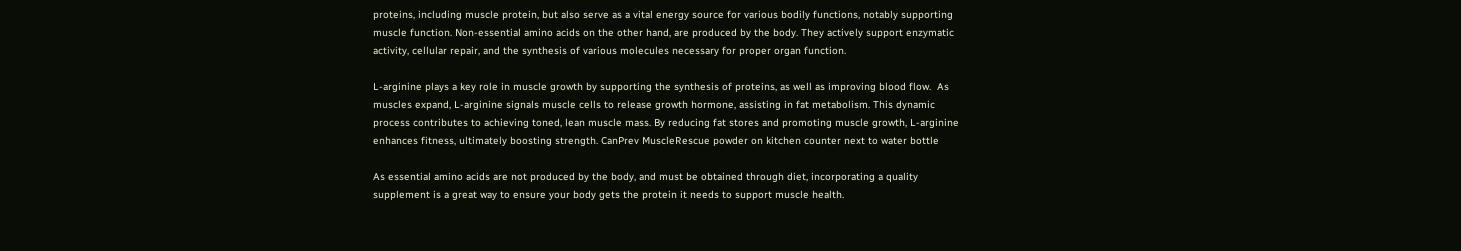proteins, including muscle protein, but also serve as a vital energy source for various bodily functions, notably supporting muscle function. Non-essential amino acids on the other hand, are produced by the body. They actively support enzymatic activity, cellular repair, and the synthesis of various molecules necessary for proper organ function.

L-arginine plays a key role in muscle growth by supporting the synthesis of proteins, as well as improving blood flow.  As muscles expand, L-arginine signals muscle cells to release growth hormone, assisting in fat metabolism. This dynamic process contributes to achieving toned, lean muscle mass. By reducing fat stores and promoting muscle growth, L-arginine enhances fitness, ultimately boosting strength. CanPrev MuscleRescue powder on kitchen counter next to water bottle

As essential amino acids are not produced by the body, and must be obtained through diet, incorporating a quality supplement is a great way to ensure your body gets the protein it needs to support muscle health.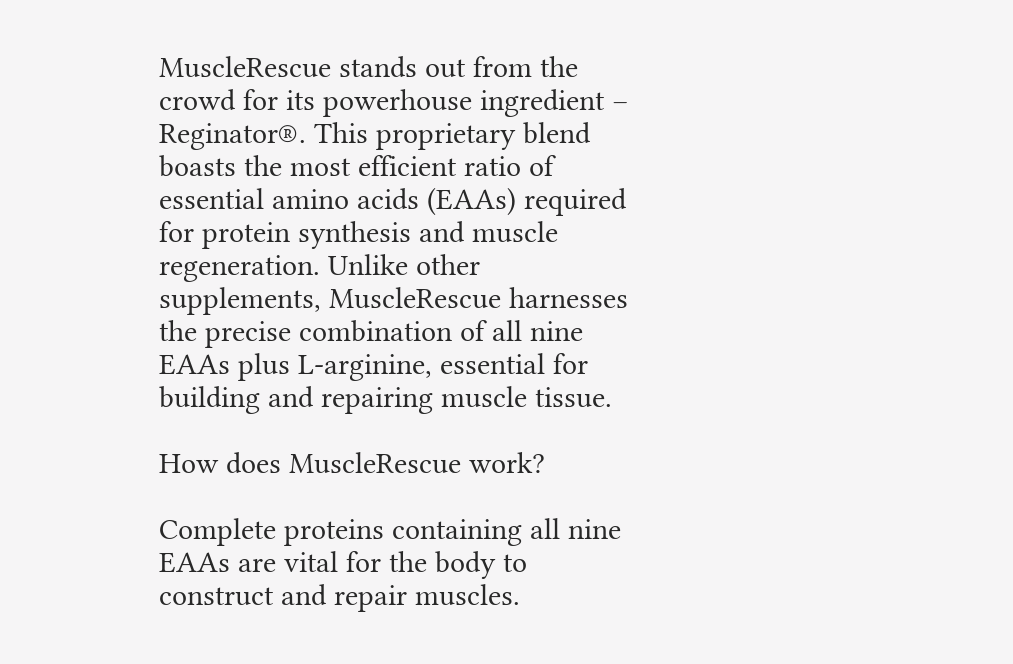MuscleRescue stands out from the crowd for its powerhouse ingredient – Reginator®. This proprietary blend boasts the most efficient ratio of essential amino acids (EAAs) required for protein synthesis and muscle regeneration. Unlike other supplements, MuscleRescue harnesses the precise combination of all nine EAAs plus L-arginine, essential for building and repairing muscle tissue.

How does MuscleRescue work?

Complete proteins containing all nine EAAs are vital for the body to construct and repair muscles.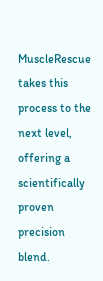MuscleRescue takes this process to the next level, offering a scientifically proven precision blend.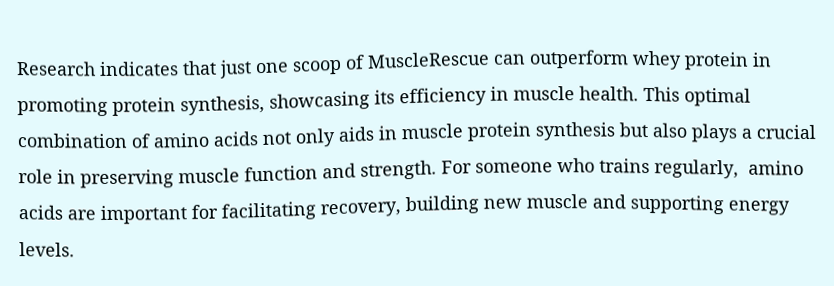Research indicates that just one scoop of MuscleRescue can outperform whey protein in promoting protein synthesis, showcasing its efficiency in muscle health. This optimal combination of amino acids not only aids in muscle protein synthesis but also plays a crucial role in preserving muscle function and strength. For someone who trains regularly,  amino acids are important for facilitating recovery, building new muscle and supporting energy levels.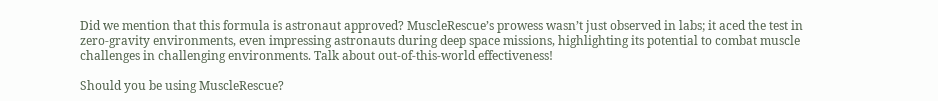Did we mention that this formula is astronaut approved? MuscleRescue’s prowess wasn’t just observed in labs; it aced the test in zero-gravity environments, even impressing astronauts during deep space missions, highlighting its potential to combat muscle challenges in challenging environments. Talk about out-of-this-world effectiveness!

Should you be using MuscleRescue?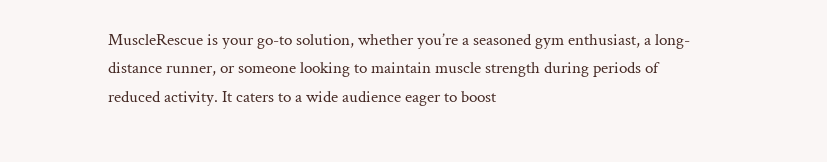MuscleRescue is your go-to solution, whether you’re a seasoned gym enthusiast, a long-distance runner, or someone looking to maintain muscle strength during periods of reduced activity. It caters to a wide audience eager to boost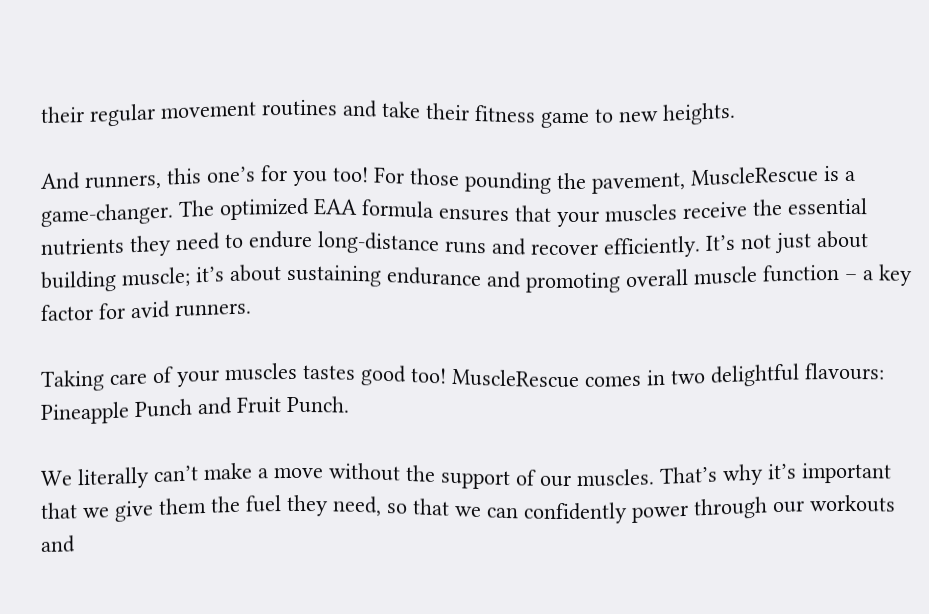their regular movement routines and take their fitness game to new heights.

And runners, this one’s for you too! For those pounding the pavement, MuscleRescue is a game-changer. The optimized EAA formula ensures that your muscles receive the essential nutrients they need to endure long-distance runs and recover efficiently. It’s not just about building muscle; it’s about sustaining endurance and promoting overall muscle function – a key factor for avid runners.

Taking care of your muscles tastes good too! MuscleRescue comes in two delightful flavours: Pineapple Punch and Fruit Punch.

We literally can’t make a move without the support of our muscles. That’s why it’s important that we give them the fuel they need, so that we can confidently power through our workouts and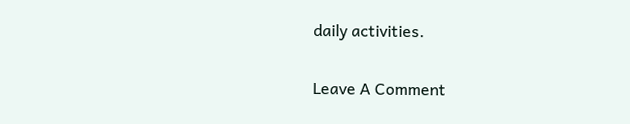daily activities.


Leave A Comment